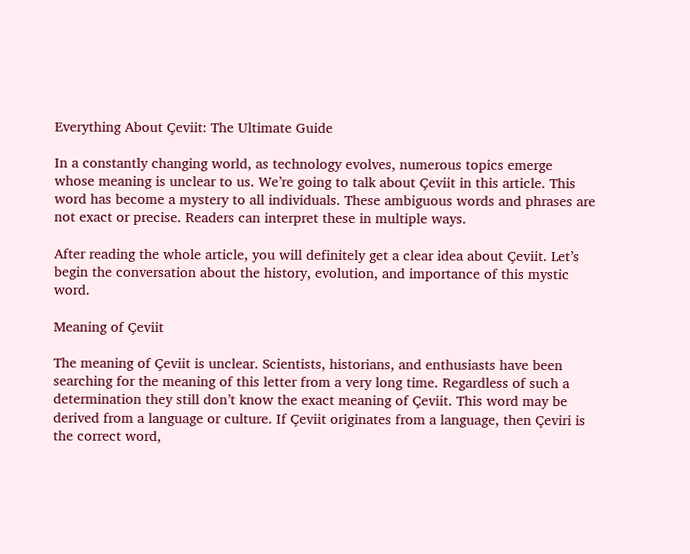Everything About Çeviit: The Ultimate Guide

In a constantly changing world, as technology evolves, numerous topics emerge whose meaning is unclear to us. We’re going to talk about Çeviit in this article. This word has become a mystery to all individuals. These ambiguous words and phrases are not exact or precise. Readers can interpret these in multiple ways.

After reading the whole article, you will definitely get a clear idea about Çeviit. Let’s begin the conversation about the history, evolution, and importance of this mystic word.

Meaning of Çeviit

The meaning of Çeviit is unclear. Scientists, historians, and enthusiasts have been searching for the meaning of this letter from a very long time. Regardless of such a determination they still don’t know the exact meaning of Çeviit. This word may be derived from a language or culture. If Çeviit originates from a language, then Çeviri is the correct word,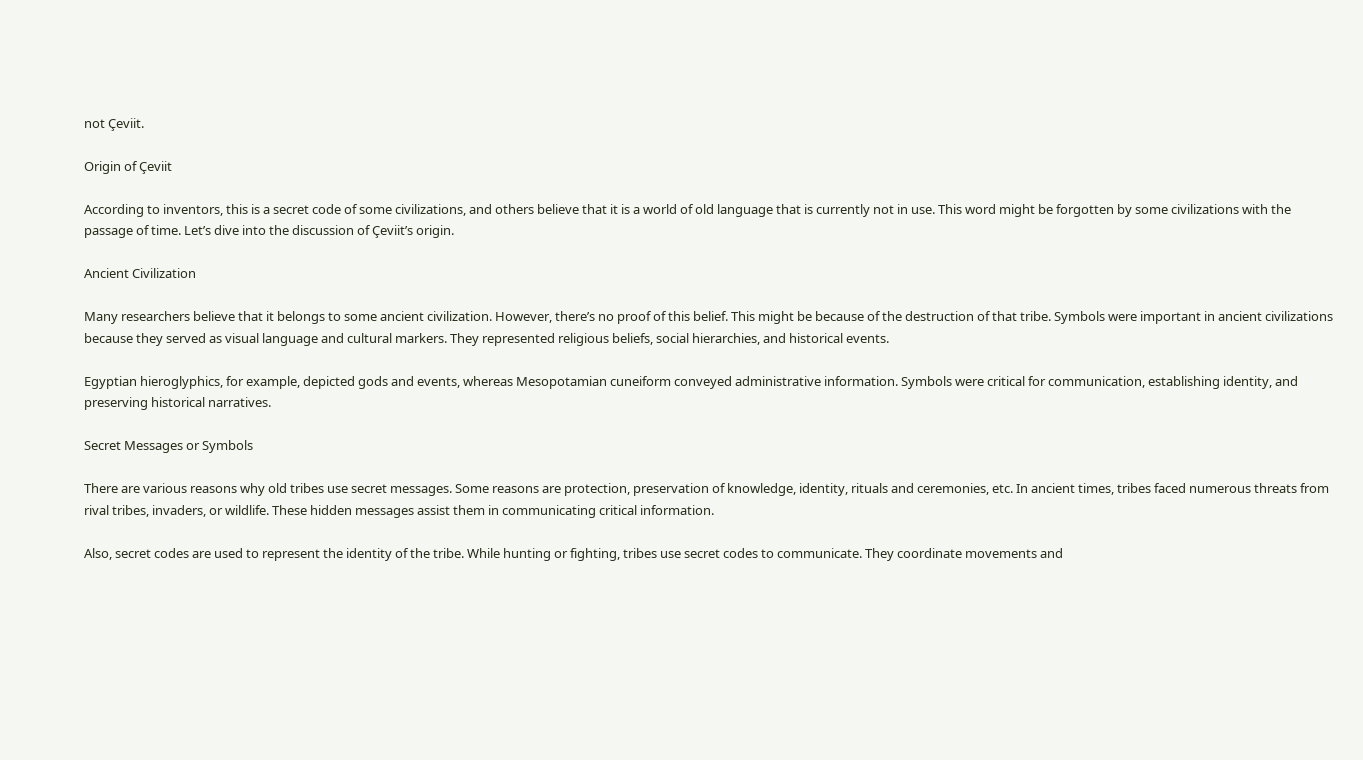not Çeviit.

Origin of Çeviit

According to inventors, this is a secret code of some civilizations, and others believe that it is a world of old language that is currently not in use. This word might be forgotten by some civilizations with the passage of time. Let’s dive into the discussion of Çeviit’s origin.

Ancient Civilization

Many researchers believe that it belongs to some ancient civilization. However, there’s no proof of this belief. This might be because of the destruction of that tribe. Symbols were important in ancient civilizations because they served as visual language and cultural markers. They represented religious beliefs, social hierarchies, and historical events.

Egyptian hieroglyphics, for example, depicted gods and events, whereas Mesopotamian cuneiform conveyed administrative information. Symbols were critical for communication, establishing identity, and preserving historical narratives.

Secret Messages or Symbols

There are various reasons why old tribes use secret messages. Some reasons are protection, preservation of knowledge, identity, rituals and ceremonies, etc. In ancient times, tribes faced numerous threats from rival tribes, invaders, or wildlife. These hidden messages assist them in communicating critical information.

Also, secret codes are used to represent the identity of the tribe. While hunting or fighting, tribes use secret codes to communicate. They coordinate movements and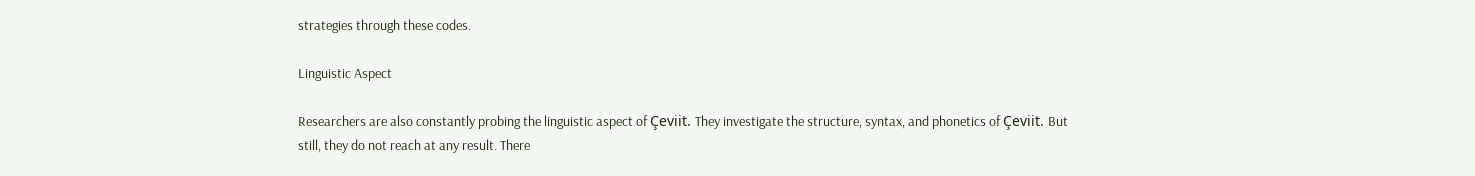strategies through these codes.

Linguistic Aspect

Researchers are also constantly probing the linguistic aspect of Çeviit. They investigate the structure, syntax, and phonetics of Çeviit. But still, they do not reach at any result. There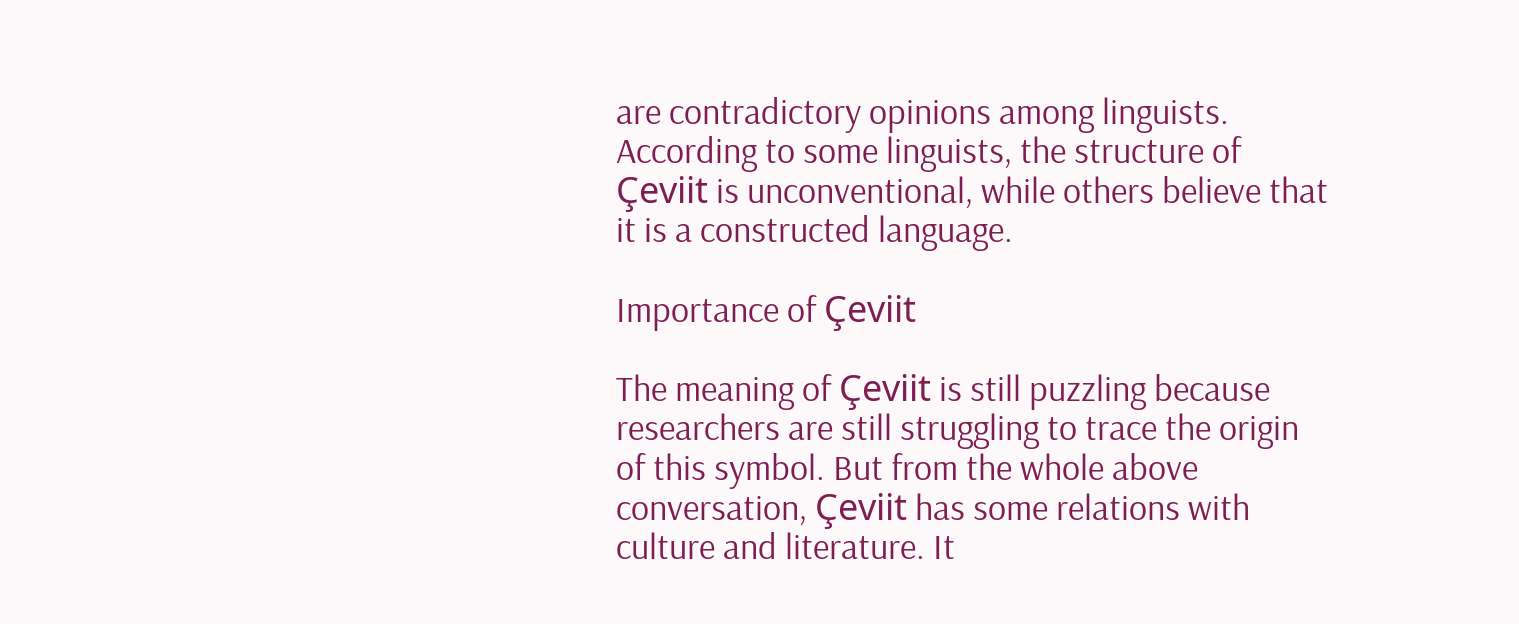are contradictory opinions among linguists. According to some linguists, the structure of Çeviit is unconventional, while others believe that it is a constructed language.

Importance of Çeviit

The meaning of Çeviit is still puzzling because researchers are still struggling to trace the origin of this symbol. But from the whole above conversation, Çeviit has some relations with culture and literature. It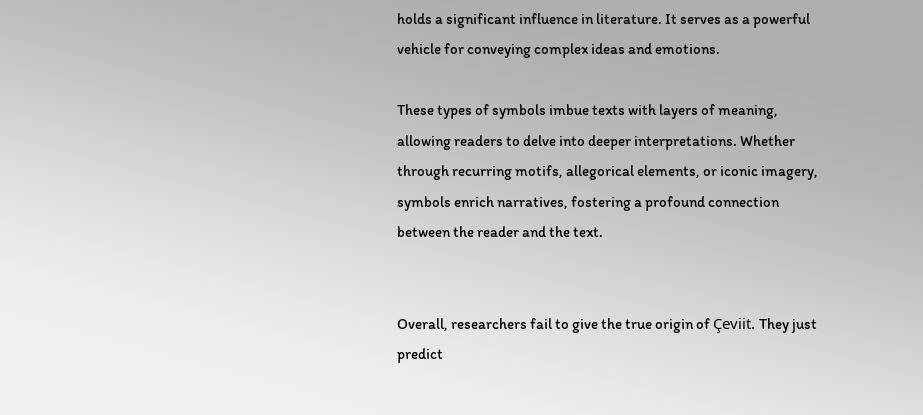holds a significant influence in literature. It serves as a powerful vehicle for conveying complex ideas and emotions.

These types of symbols imbue texts with layers of meaning, allowing readers to delve into deeper interpretations. Whether through recurring motifs, allegorical elements, or iconic imagery, symbols enrich narratives, fostering a profound connection between the reader and the text.


Overall, researchers fail to give the true origin of Çeviit. They just predict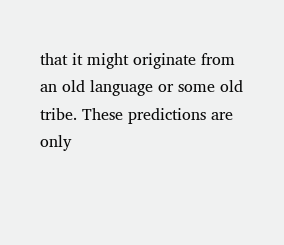that it might originate from an old language or some old tribe. These predictions are only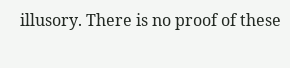illusory. There is no proof of these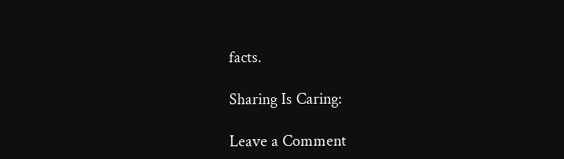facts.

Sharing Is Caring:

Leave a Comment